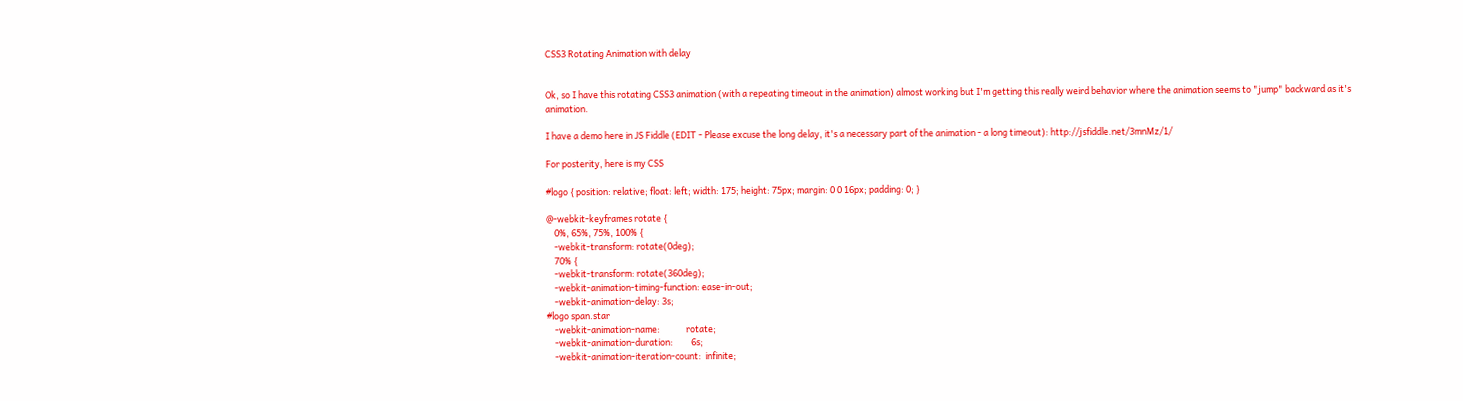CSS3 Rotating Animation with delay


Ok, so I have this rotating CSS3 animation (with a repeating timeout in the animation) almost working but I'm getting this really weird behavior where the animation seems to "jump" backward as it's animation.

I have a demo here in JS Fiddle (EDIT - Please excuse the long delay, it's a necessary part of the animation - a long timeout): http://jsfiddle.net/3mnMz/1/

For posterity, here is my CSS

#logo { position: relative; float: left; width: 175; height: 75px; margin: 0 0 16px; padding: 0; }

@-webkit-keyframes rotate {
    0%, 65%, 75%, 100% {
    -webkit-transform: rotate(0deg);
    70% {
    -webkit-transform: rotate(360deg);
    -webkit-animation-timing-function: ease-in-out;
    -webkit-animation-delay: 3s;
#logo span.star
    -webkit-animation-name:             rotate;
    -webkit-animation-duration:         6s;
    -webkit-animation-iteration-count:  infinite;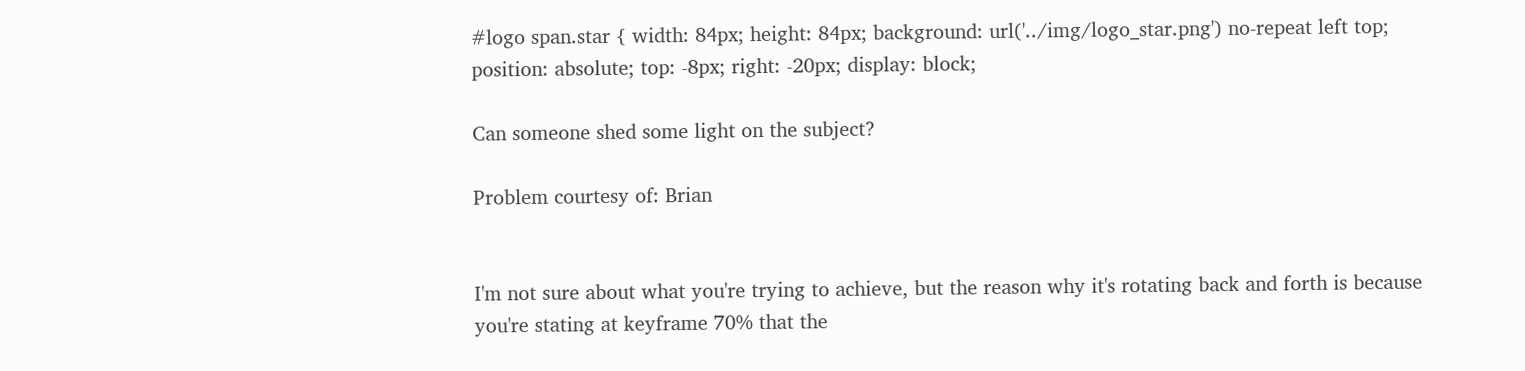#logo span.star { width: 84px; height: 84px; background: url('../img/logo_star.png') no-repeat left top; position: absolute; top: -8px; right: -20px; display: block;

Can someone shed some light on the subject?

Problem courtesy of: Brian


I'm not sure about what you're trying to achieve, but the reason why it's rotating back and forth is because you're stating at keyframe 70% that the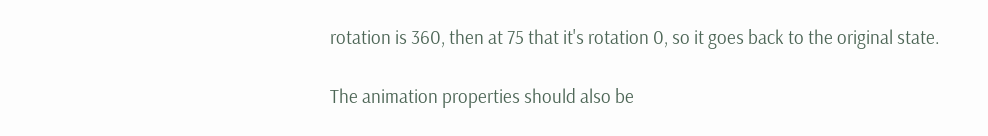rotation is 360, then at 75 that it's rotation 0, so it goes back to the original state.

The animation properties should also be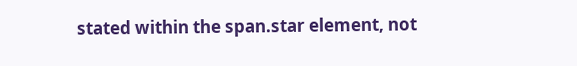stated within the span.star element, not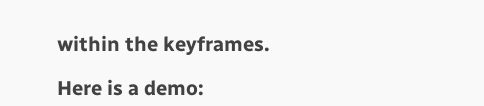within the keyframes.

Here is a demo: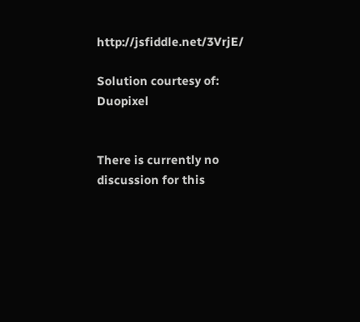http://jsfiddle.net/3VrjE/

Solution courtesy of: Duopixel


There is currently no discussion for this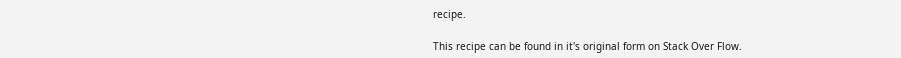recipe.

This recipe can be found in it's original form on Stack Over Flow.